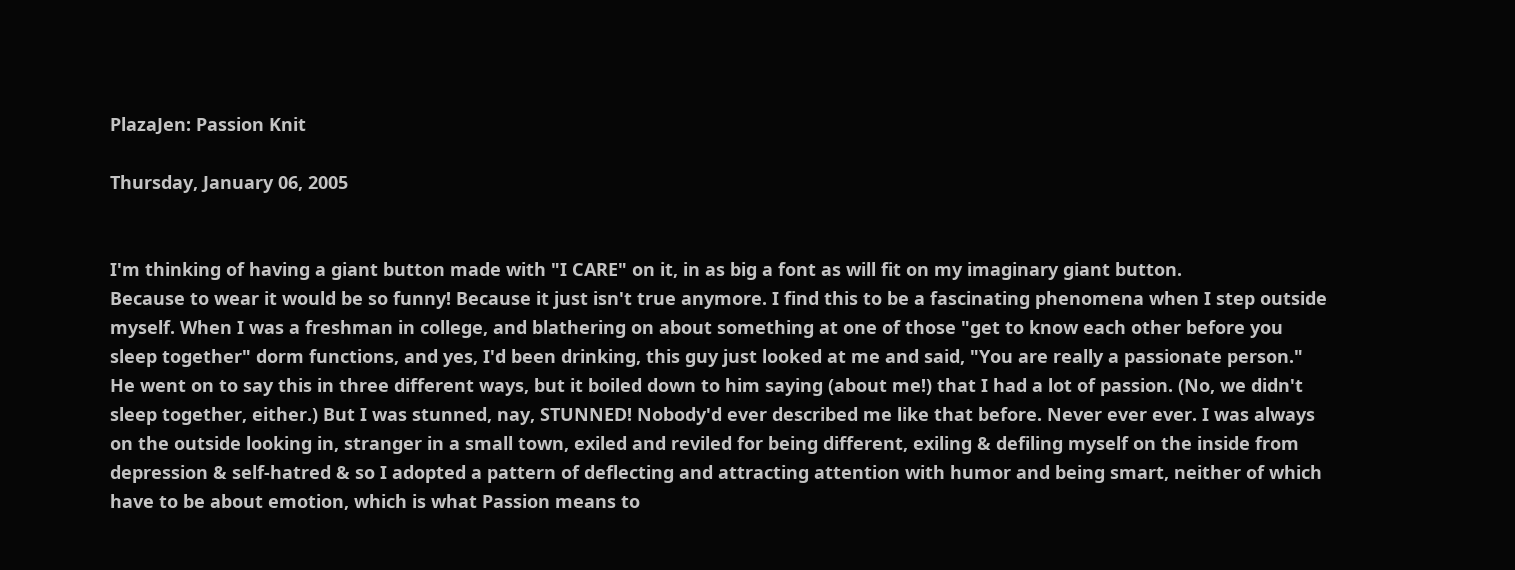PlazaJen: Passion Knit

Thursday, January 06, 2005


I'm thinking of having a giant button made with "I CARE" on it, in as big a font as will fit on my imaginary giant button.
Because to wear it would be so funny! Because it just isn't true anymore. I find this to be a fascinating phenomena when I step outside myself. When I was a freshman in college, and blathering on about something at one of those "get to know each other before you sleep together" dorm functions, and yes, I'd been drinking, this guy just looked at me and said, "You are really a passionate person." He went on to say this in three different ways, but it boiled down to him saying (about me!) that I had a lot of passion. (No, we didn't sleep together, either.) But I was stunned, nay, STUNNED! Nobody'd ever described me like that before. Never ever ever. I was always on the outside looking in, stranger in a small town, exiled and reviled for being different, exiling & defiling myself on the inside from depression & self-hatred & so I adopted a pattern of deflecting and attracting attention with humor and being smart, neither of which have to be about emotion, which is what Passion means to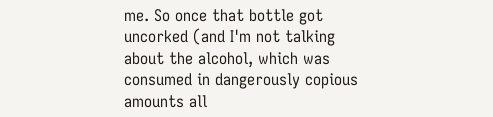me. So once that bottle got uncorked (and I'm not talking about the alcohol, which was consumed in dangerously copious amounts all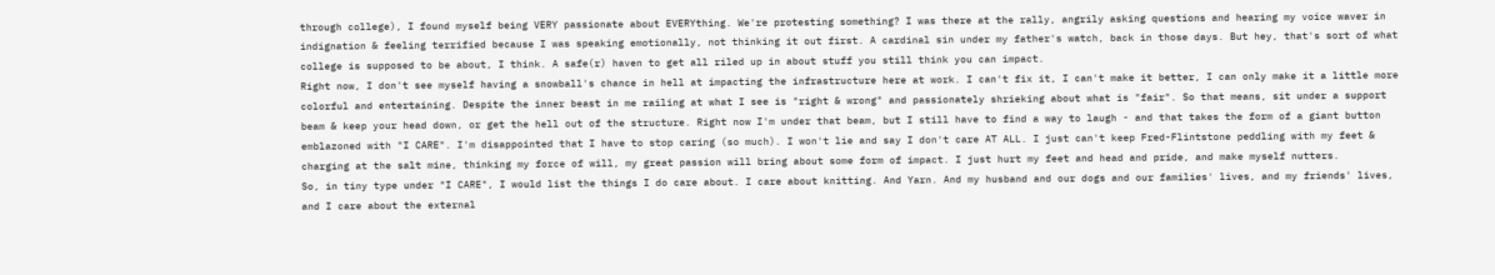through college), I found myself being VERY passionate about EVERYthing. We're protesting something? I was there at the rally, angrily asking questions and hearing my voice waver in indignation & feeling terrified because I was speaking emotionally, not thinking it out first. A cardinal sin under my father's watch, back in those days. But hey, that's sort of what college is supposed to be about, I think. A safe(r) haven to get all riled up in about stuff you still think you can impact.
Right now, I don't see myself having a snowball's chance in hell at impacting the infrastructure here at work. I can't fix it, I can't make it better, I can only make it a little more colorful and entertaining. Despite the inner beast in me railing at what I see is "right & wrong" and passionately shrieking about what is "fair". So that means, sit under a support beam & keep your head down, or get the hell out of the structure. Right now I'm under that beam, but I still have to find a way to laugh - and that takes the form of a giant button emblazoned with "I CARE". I'm disappointed that I have to stop caring (so much). I won't lie and say I don't care AT ALL. I just can't keep Fred-Flintstone peddling with my feet & charging at the salt mine, thinking my force of will, my great passion will bring about some form of impact. I just hurt my feet and head and pride, and make myself nutters.
So, in tiny type under "I CARE", I would list the things I do care about. I care about knitting. And Yarn. And my husband and our dogs and our families' lives, and my friends' lives, and I care about the external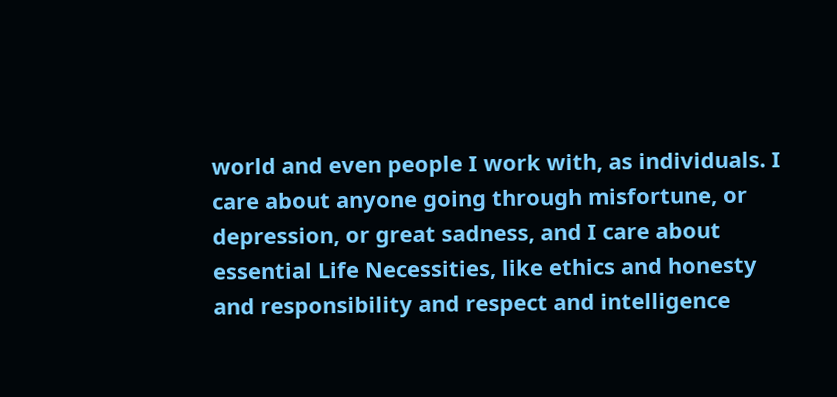world and even people I work with, as individuals. I care about anyone going through misfortune, or depression, or great sadness, and I care about essential Life Necessities, like ethics and honesty and responsibility and respect and intelligence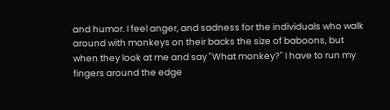and humor. I feel anger, and sadness for the individuals who walk around with monkeys on their backs the size of baboons, but when they look at me and say "What monkey?" I have to run my fingers around the edge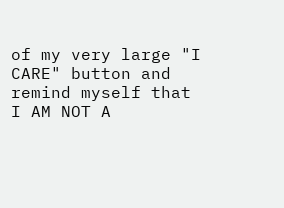of my very large "I CARE" button and remind myself that I AM NOT A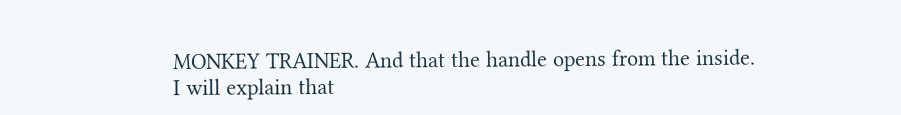MONKEY TRAINER. And that the handle opens from the inside.
I will explain that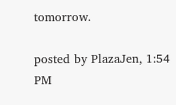tomorrow.

posted by PlazaJen, 1:54 PM